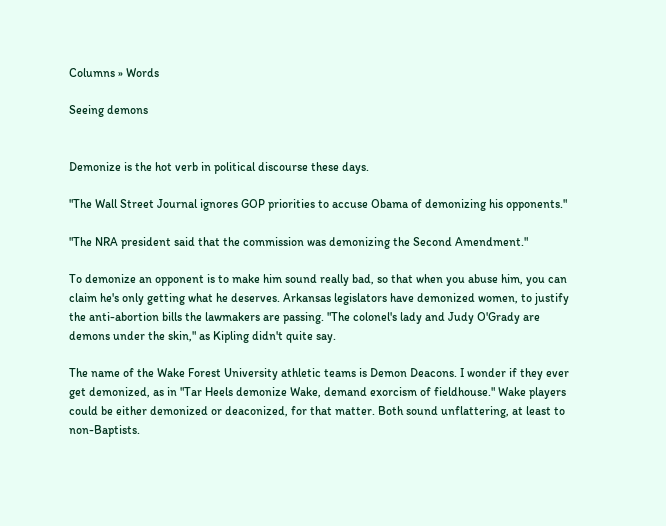Columns » Words

Seeing demons


Demonize is the hot verb in political discourse these days.

"The Wall Street Journal ignores GOP priorities to accuse Obama of demonizing his opponents."

"The NRA president said that the commission was demonizing the Second Amendment."

To demonize an opponent is to make him sound really bad, so that when you abuse him, you can claim he's only getting what he deserves. Arkansas legislators have demonized women, to justify the anti-abortion bills the lawmakers are passing. "The colonel's lady and Judy O'Grady are demons under the skin," as Kipling didn't quite say.

The name of the Wake Forest University athletic teams is Demon Deacons. I wonder if they ever get demonized, as in "Tar Heels demonize Wake, demand exorcism of fieldhouse." Wake players could be either demonized or deaconized, for that matter. Both sound unflattering, at least to non-Baptists.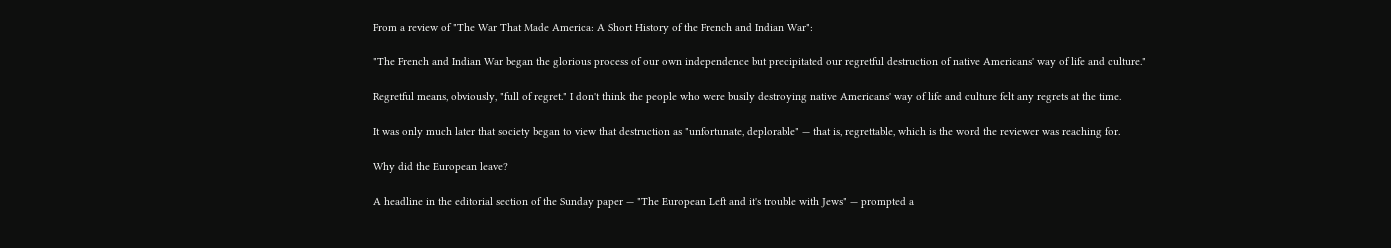From a review of "The War That Made America: A Short History of the French and Indian War":

"The French and Indian War began the glorious process of our own independence but precipitated our regretful destruction of native Americans' way of life and culture."

Regretful means, obviously, "full of regret." I don't think the people who were busily destroying native Americans' way of life and culture felt any regrets at the time.

It was only much later that society began to view that destruction as "unfortunate, deplorable" — that is, regrettable, which is the word the reviewer was reaching for.

Why did the European leave?

A headline in the editorial section of the Sunday paper — "The European Left and it's trouble with Jews" — prompted a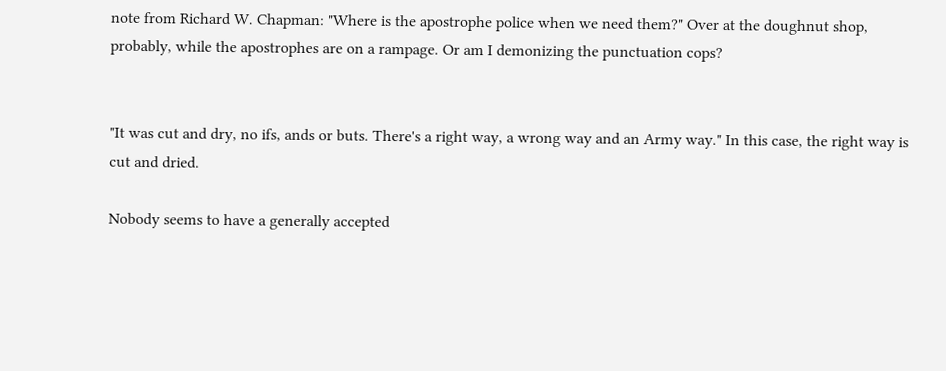note from Richard W. Chapman: "Where is the apostrophe police when we need them?" Over at the doughnut shop, probably, while the apostrophes are on a rampage. Or am I demonizing the punctuation cops?


"It was cut and dry, no ifs, ands or buts. There's a right way, a wrong way and an Army way." In this case, the right way is cut and dried.

Nobody seems to have a generally accepted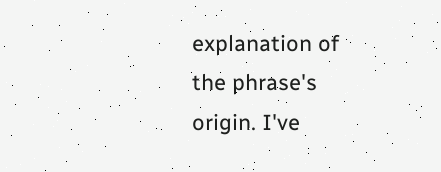explanation of the phrase's origin. I've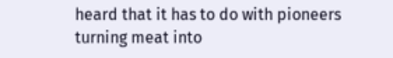heard that it has to do with pioneers turning meat into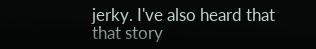jerky. I've also heard that that story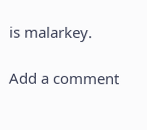is malarkey.

Add a comment